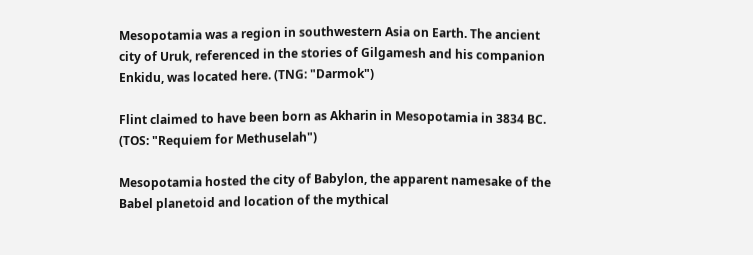Mesopotamia was a region in southwestern Asia on Earth. The ancient city of Uruk, referenced in the stories of Gilgamesh and his companion Enkidu, was located here. (TNG: "Darmok")

Flint claimed to have been born as Akharin in Mesopotamia in 3834 BC. (TOS: "Requiem for Methuselah")

Mesopotamia hosted the city of Babylon, the apparent namesake of the Babel planetoid and location of the mythical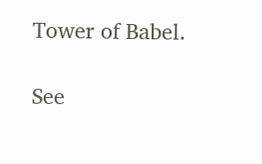Tower of Babel.

See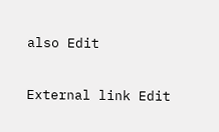also Edit

External link Edit